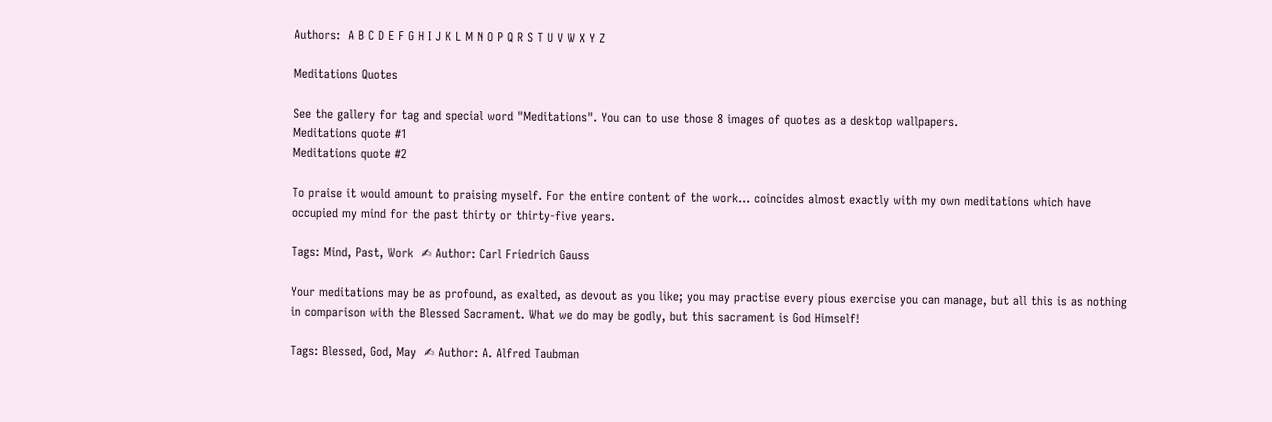Authors:  A B C D E F G H I J K L M N O P Q R S T U V W X Y Z

Meditations Quotes

See the gallery for tag and special word "Meditations". You can to use those 8 images of quotes as a desktop wallpapers.
Meditations quote #1
Meditations quote #2

To praise it would amount to praising myself. For the entire content of the work... coincides almost exactly with my own meditations which have occupied my mind for the past thirty or thirty-five years.

Tags: Mind, Past, Work  ✍ Author: Carl Friedrich Gauss

Your meditations may be as profound, as exalted, as devout as you like; you may practise every pious exercise you can manage, but all this is as nothing in comparison with the Blessed Sacrament. What we do may be godly, but this sacrament is God Himself!

Tags: Blessed, God, May  ✍ Author: A. Alfred Taubman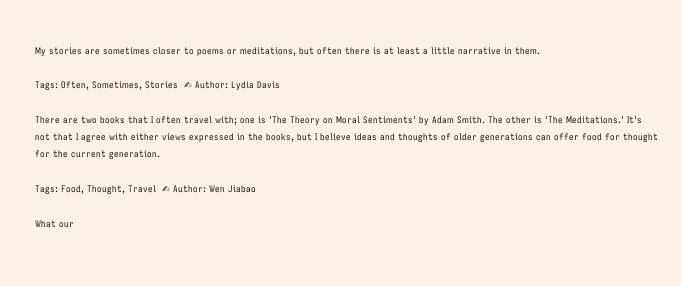My stories are sometimes closer to poems or meditations, but often there is at least a little narrative in them.

Tags: Often, Sometimes, Stories  ✍ Author: Lydia Davis

There are two books that I often travel with; one is 'The Theory on Moral Sentiments' by Adam Smith. The other is 'The Meditations.' It's not that I agree with either views expressed in the books, but I believe ideas and thoughts of older generations can offer food for thought for the current generation.

Tags: Food, Thought, Travel  ✍ Author: Wen Jiabao

What our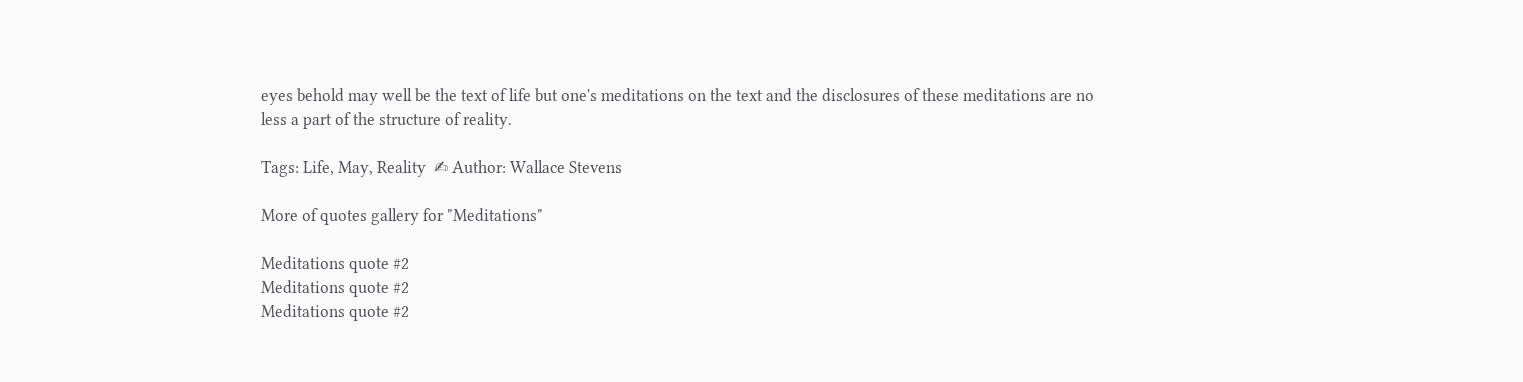eyes behold may well be the text of life but one's meditations on the text and the disclosures of these meditations are no less a part of the structure of reality.

Tags: Life, May, Reality  ✍ Author: Wallace Stevens

More of quotes gallery for "Meditations"

Meditations quote #2
Meditations quote #2
Meditations quote #2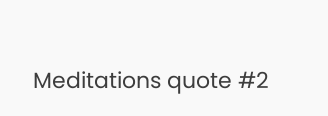Meditations quote #2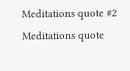Meditations quote #2
Meditations quote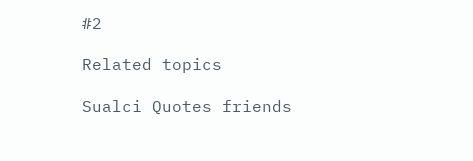#2

Related topics

Sualci Quotes friends